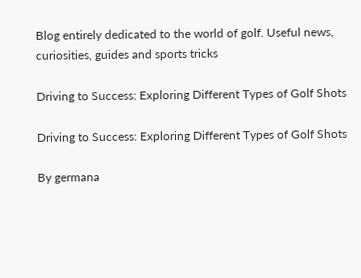Blog entirely dedicated to the world of golf. Useful news, curiosities, guides and sports tricks

Driving to Success: Exploring Different Types of Golf Shots

Driving to Success: Exploring Different Types of Golf Shots

By germana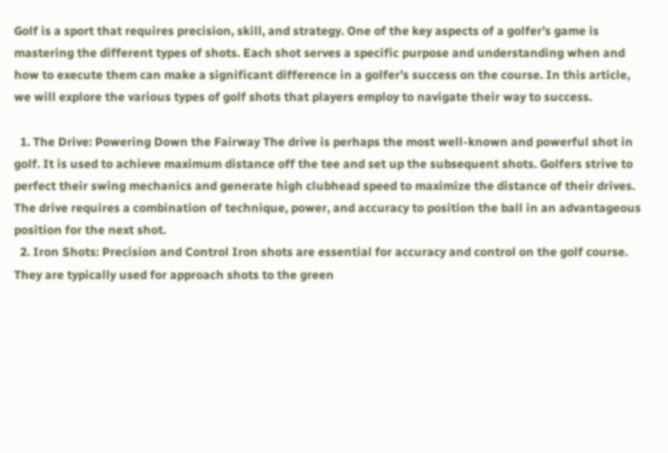Golf is a sport that requires precision, skill, and strategy. One of the key aspects of a golfer’s game is mastering the different types of shots. Each shot serves a specific purpose and understanding when and how to execute them can make a significant difference in a golfer’s success on the course. In this article, we will explore the various types of golf shots that players employ to navigate their way to success.

  1. The Drive: Powering Down the Fairway The drive is perhaps the most well-known and powerful shot in golf. It is used to achieve maximum distance off the tee and set up the subsequent shots. Golfers strive to perfect their swing mechanics and generate high clubhead speed to maximize the distance of their drives. The drive requires a combination of technique, power, and accuracy to position the ball in an advantageous position for the next shot.
  2. Iron Shots: Precision and Control Iron shots are essential for accuracy and control on the golf course. They are typically used for approach shots to the green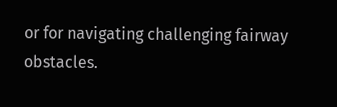or for navigating challenging fairway obstacles.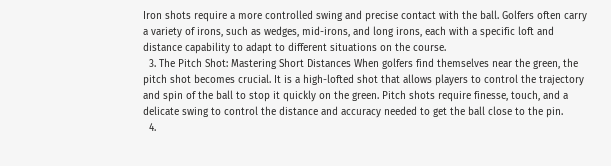Iron shots require a more controlled swing and precise contact with the ball. Golfers often carry a variety of irons, such as wedges, mid-irons, and long irons, each with a specific loft and distance capability to adapt to different situations on the course.
  3. The Pitch Shot: Mastering Short Distances When golfers find themselves near the green, the pitch shot becomes crucial. It is a high-lofted shot that allows players to control the trajectory and spin of the ball to stop it quickly on the green. Pitch shots require finesse, touch, and a delicate swing to control the distance and accuracy needed to get the ball close to the pin.
  4.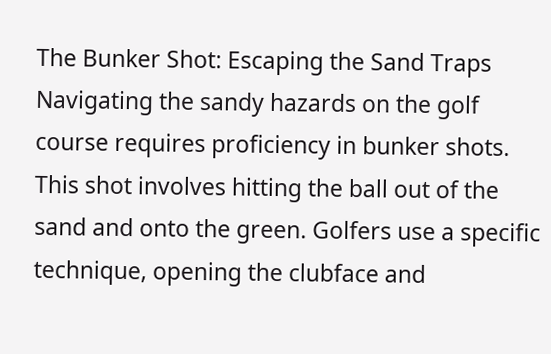The Bunker Shot: Escaping the Sand Traps Navigating the sandy hazards on the golf course requires proficiency in bunker shots. This shot involves hitting the ball out of the sand and onto the green. Golfers use a specific technique, opening the clubface and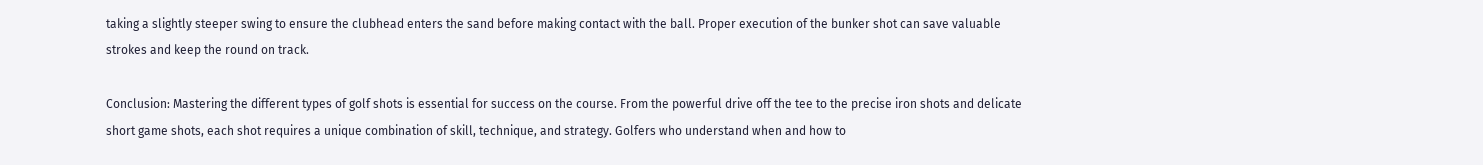taking a slightly steeper swing to ensure the clubhead enters the sand before making contact with the ball. Proper execution of the bunker shot can save valuable strokes and keep the round on track.

Conclusion: Mastering the different types of golf shots is essential for success on the course. From the powerful drive off the tee to the precise iron shots and delicate short game shots, each shot requires a unique combination of skill, technique, and strategy. Golfers who understand when and how to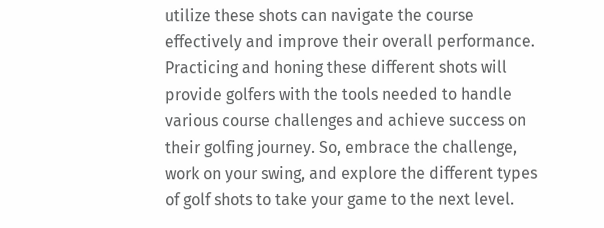utilize these shots can navigate the course effectively and improve their overall performance. Practicing and honing these different shots will provide golfers with the tools needed to handle various course challenges and achieve success on their golfing journey. So, embrace the challenge, work on your swing, and explore the different types of golf shots to take your game to the next level.